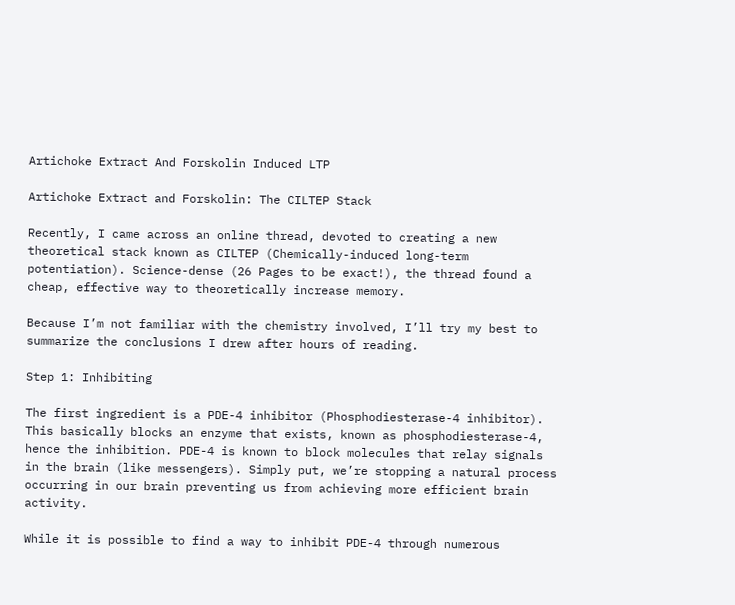Artichoke Extract And Forskolin Induced LTP

Artichoke Extract and Forskolin: The CILTEP Stack

Recently, I came across an online thread, devoted to creating a new theoretical stack known as CILTEP (Chemically-induced long-term potentiation). Science-dense (26 Pages to be exact!), the thread found a cheap, effective way to theoretically increase memory.

Because I’m not familiar with the chemistry involved, I’ll try my best to summarize the conclusions I drew after hours of reading.

Step 1: Inhibiting

The first ingredient is a PDE-4 inhibitor (Phosphodiesterase-4 inhibitor). This basically blocks an enzyme that exists, known as phosphodiesterase-4, hence the inhibition. PDE-4 is known to block molecules that relay signals in the brain (like messengers). Simply put, we’re stopping a natural process occurring in our brain preventing us from achieving more efficient brain activity.

While it is possible to find a way to inhibit PDE-4 through numerous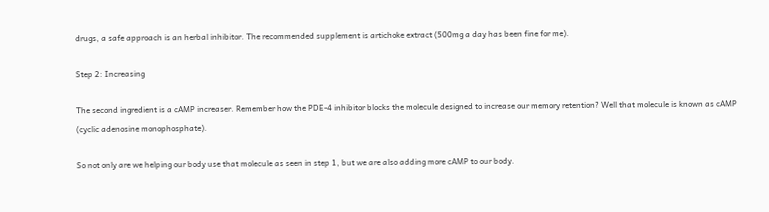drugs, a safe approach is an herbal inhibitor. The recommended supplement is artichoke extract (500mg a day has been fine for me).

Step 2: Increasing

The second ingredient is a cAMP increaser. Remember how the PDE-4 inhibitor blocks the molecule designed to increase our memory retention? Well that molecule is known as cAMP (cyclic adenosine monophosphate).

So not only are we helping our body use that molecule as seen in step 1, but we are also adding more cAMP to our body.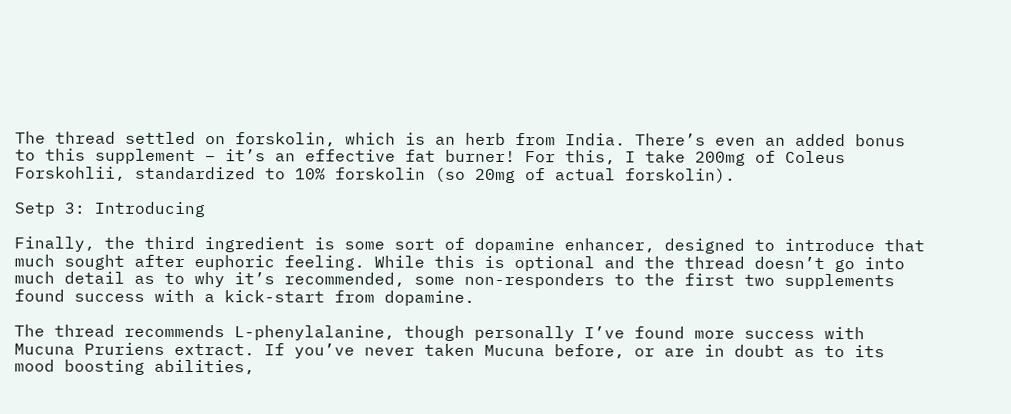The thread settled on forskolin, which is an herb from India. There’s even an added bonus to this supplement – it’s an effective fat burner! For this, I take 200mg of Coleus Forskohlii, standardized to 10% forskolin (so 20mg of actual forskolin).

Setp 3: Introducing

Finally, the third ingredient is some sort of dopamine enhancer, designed to introduce that much sought after euphoric feeling. While this is optional and the thread doesn’t go into much detail as to why it’s recommended, some non-responders to the first two supplements found success with a kick-start from dopamine.

The thread recommends L-phenylalanine, though personally I’ve found more success with Mucuna Pruriens extract. If you’ve never taken Mucuna before, or are in doubt as to its mood boosting abilities,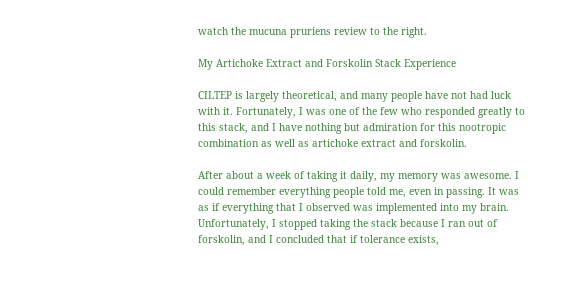watch the mucuna pruriens review to the right.

My Artichoke Extract and Forskolin Stack Experience

CILTEP is largely theoretical, and many people have not had luck with it. Fortunately, I was one of the few who responded greatly to this stack, and I have nothing but admiration for this nootropic combination as well as artichoke extract and forskolin.

After about a week of taking it daily, my memory was awesome. I could remember everything people told me, even in passing. It was as if everything that I observed was implemented into my brain. Unfortunately, I stopped taking the stack because I ran out of forskolin, and I concluded that if tolerance exists,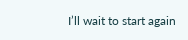I’ll wait to start again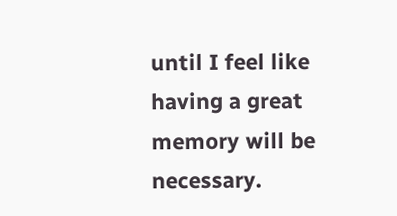until I feel like having a great memory will be necessary.